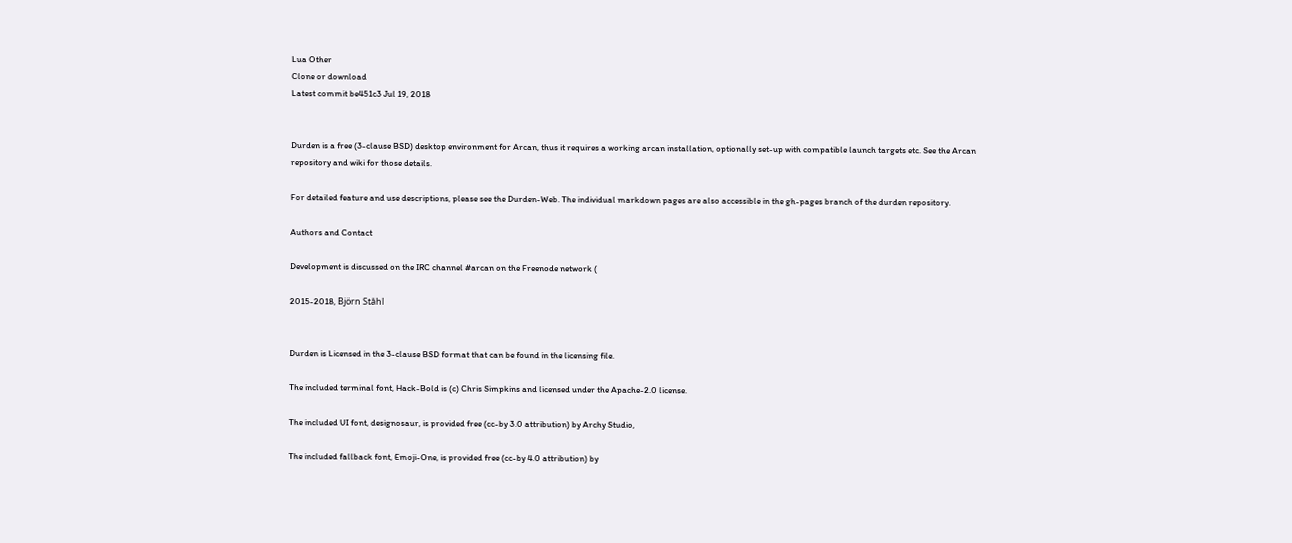Lua Other
Clone or download
Latest commit be451c3 Jul 19, 2018


Durden is a free (3-clause BSD) desktop environment for Arcan, thus it requires a working arcan installation, optionally set-up with compatible launch targets etc. See the Arcan repository and wiki for those details.

For detailed feature and use descriptions, please see the Durden-Web. The individual markdown pages are also accessible in the gh-pages branch of the durden repository.

Authors and Contact

Development is discussed on the IRC channel #arcan on the Freenode network (

2015-2018, Björn Ståhl


Durden is Licensed in the 3-clause BSD format that can be found in the licensing file.

The included terminal font, Hack-Bold is (c) Chris Simpkins and licensed under the Apache-2.0 license.

The included UI font, designosaur, is provided free (cc-by 3.0 attribution) by Archy Studio,

The included fallback font, Emoji-One, is provided free (cc-by 4.0 attribution) by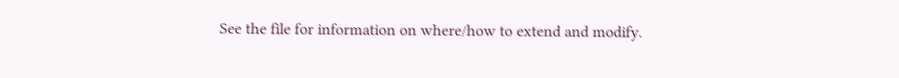See the file for information on where/how to extend and modify.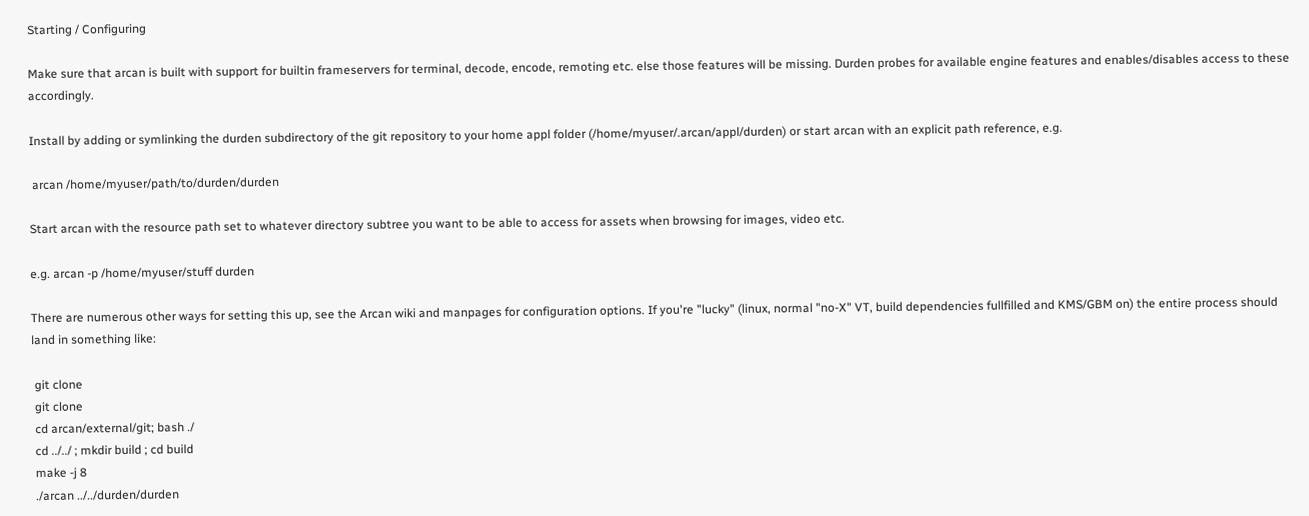Starting / Configuring

Make sure that arcan is built with support for builtin frameservers for terminal, decode, encode, remoting etc. else those features will be missing. Durden probes for available engine features and enables/disables access to these accordingly.

Install by adding or symlinking the durden subdirectory of the git repository to your home appl folder (/home/myuser/.arcan/appl/durden) or start arcan with an explicit path reference, e.g.

 arcan /home/myuser/path/to/durden/durden

Start arcan with the resource path set to whatever directory subtree you want to be able to access for assets when browsing for images, video etc.

e.g. arcan -p /home/myuser/stuff durden

There are numerous other ways for setting this up, see the Arcan wiki and manpages for configuration options. If you're "lucky" (linux, normal "no-X" VT, build dependencies fullfilled and KMS/GBM on) the entire process should land in something like:

 git clone
 git clone
 cd arcan/external/git; bash ./
 cd ../../ ; mkdir build ; cd build
 make -j 8
 ./arcan ../../durden/durden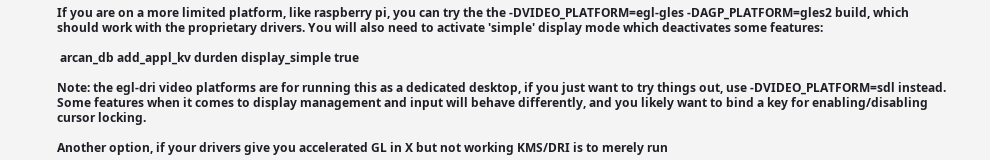If you are on a more limited platform, like raspberry pi, you can try the the -DVIDEO_PLATFORM=egl-gles -DAGP_PLATFORM=gles2 build, which should work with the proprietary drivers. You will also need to activate 'simple' display mode which deactivates some features:

 arcan_db add_appl_kv durden display_simple true

Note: the egl-dri video platforms are for running this as a dedicated desktop, if you just want to try things out, use -DVIDEO_PLATFORM=sdl instead. Some features when it comes to display management and input will behave differently, and you likely want to bind a key for enabling/disabling cursor locking.

Another option, if your drivers give you accelerated GL in X but not working KMS/DRI is to merely run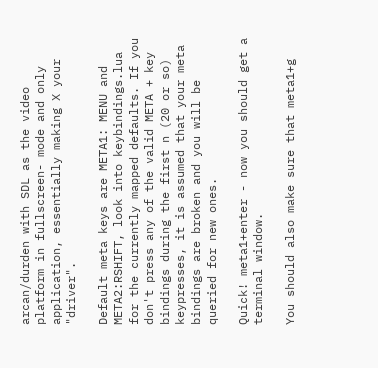arcan/durden with SDL as the video platform in fullscreen- mode and only application, essentially making X your "driver".

Default meta keys are META1: MENU and META2:RSHIFT, look into keybindings.lua for the currently mapped defaults. If you don't press any of the valid META + key bindings during the first n (20 or so) keypresses, it is assumed that your meta bindings are broken and you will be queried for new ones.

Quick! meta1+enter - now you should get a terminal window.

You should also make sure that meta1+g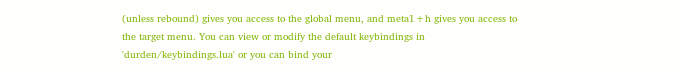(unless rebound) gives you access to the global menu, and meta1+h gives you access to the target menu. You can view or modify the default keybindings in 'durden/keybindings.lua' or you can bind your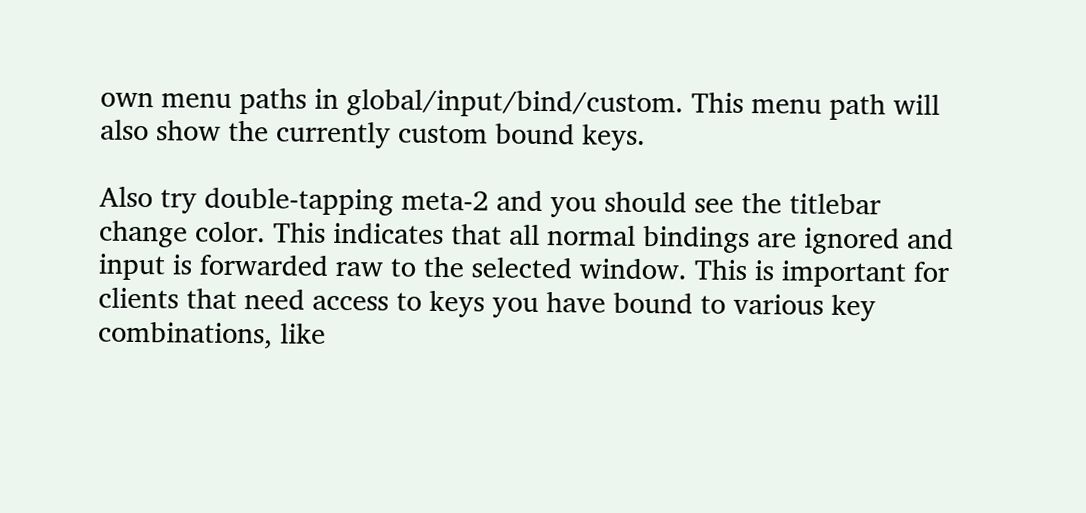own menu paths in global/input/bind/custom. This menu path will also show the currently custom bound keys.

Also try double-tapping meta-2 and you should see the titlebar change color. This indicates that all normal bindings are ignored and input is forwarded raw to the selected window. This is important for clients that need access to keys you have bound to various key combinations, like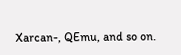Xarcan-, QEmu, and so on.